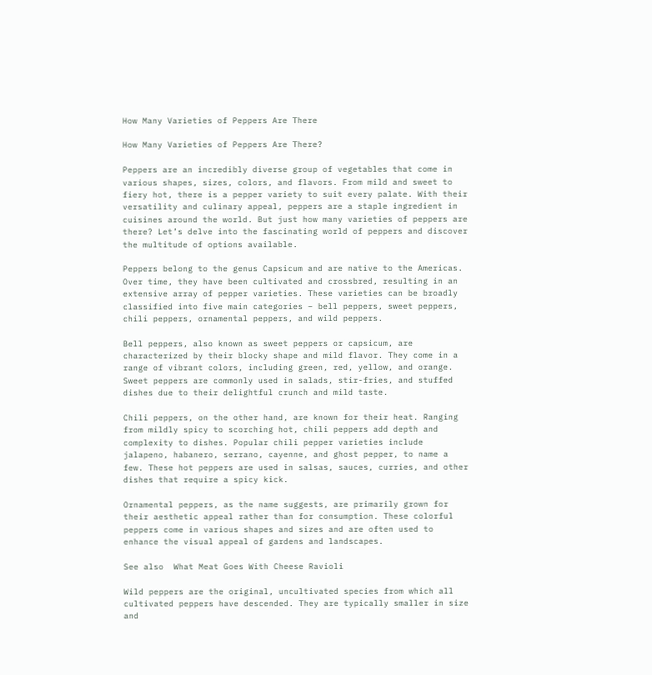How Many Varieties of Peppers Are There

How Many Varieties of Peppers Are There?

Peppers are an incredibly diverse group of vegetables that come in various shapes, sizes, colors, and flavors. From mild and sweet to fiery hot, there is a pepper variety to suit every palate. With their versatility and culinary appeal, peppers are a staple ingredient in cuisines around the world. But just how many varieties of peppers are there? Let’s delve into the fascinating world of peppers and discover the multitude of options available.

Peppers belong to the genus Capsicum and are native to the Americas. Over time, they have been cultivated and crossbred, resulting in an extensive array of pepper varieties. These varieties can be broadly classified into five main categories – bell peppers, sweet peppers, chili peppers, ornamental peppers, and wild peppers.

Bell peppers, also known as sweet peppers or capsicum, are characterized by their blocky shape and mild flavor. They come in a range of vibrant colors, including green, red, yellow, and orange. Sweet peppers are commonly used in salads, stir-fries, and stuffed dishes due to their delightful crunch and mild taste.

Chili peppers, on the other hand, are known for their heat. Ranging from mildly spicy to scorching hot, chili peppers add depth and complexity to dishes. Popular chili pepper varieties include jalapeno, habanero, serrano, cayenne, and ghost pepper, to name a few. These hot peppers are used in salsas, sauces, curries, and other dishes that require a spicy kick.

Ornamental peppers, as the name suggests, are primarily grown for their aesthetic appeal rather than for consumption. These colorful peppers come in various shapes and sizes and are often used to enhance the visual appeal of gardens and landscapes.

See also  What Meat Goes With Cheese Ravioli

Wild peppers are the original, uncultivated species from which all cultivated peppers have descended. They are typically smaller in size and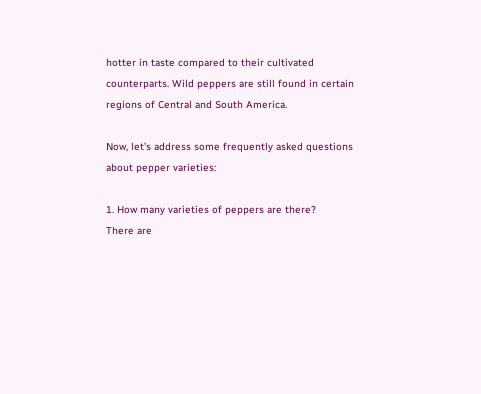hotter in taste compared to their cultivated counterparts. Wild peppers are still found in certain regions of Central and South America.

Now, let’s address some frequently asked questions about pepper varieties:

1. How many varieties of peppers are there?
There are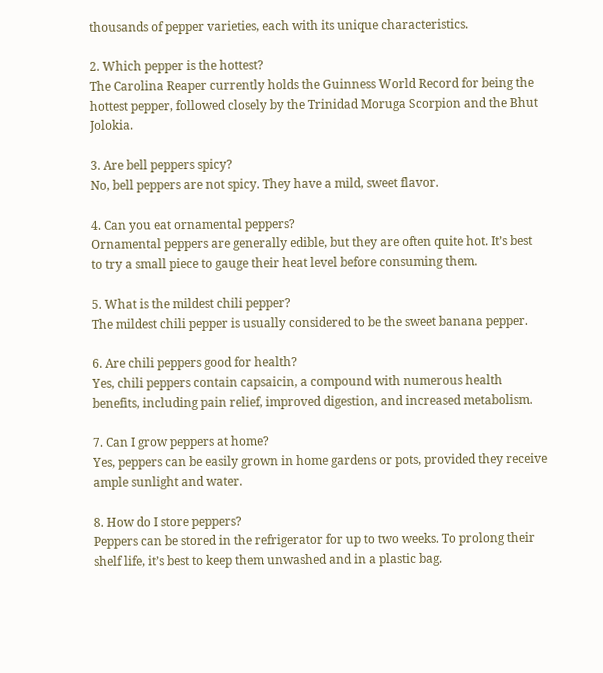thousands of pepper varieties, each with its unique characteristics.

2. Which pepper is the hottest?
The Carolina Reaper currently holds the Guinness World Record for being the hottest pepper, followed closely by the Trinidad Moruga Scorpion and the Bhut Jolokia.

3. Are bell peppers spicy?
No, bell peppers are not spicy. They have a mild, sweet flavor.

4. Can you eat ornamental peppers?
Ornamental peppers are generally edible, but they are often quite hot. It’s best to try a small piece to gauge their heat level before consuming them.

5. What is the mildest chili pepper?
The mildest chili pepper is usually considered to be the sweet banana pepper.

6. Are chili peppers good for health?
Yes, chili peppers contain capsaicin, a compound with numerous health benefits, including pain relief, improved digestion, and increased metabolism.

7. Can I grow peppers at home?
Yes, peppers can be easily grown in home gardens or pots, provided they receive ample sunlight and water.

8. How do I store peppers?
Peppers can be stored in the refrigerator for up to two weeks. To prolong their shelf life, it’s best to keep them unwashed and in a plastic bag.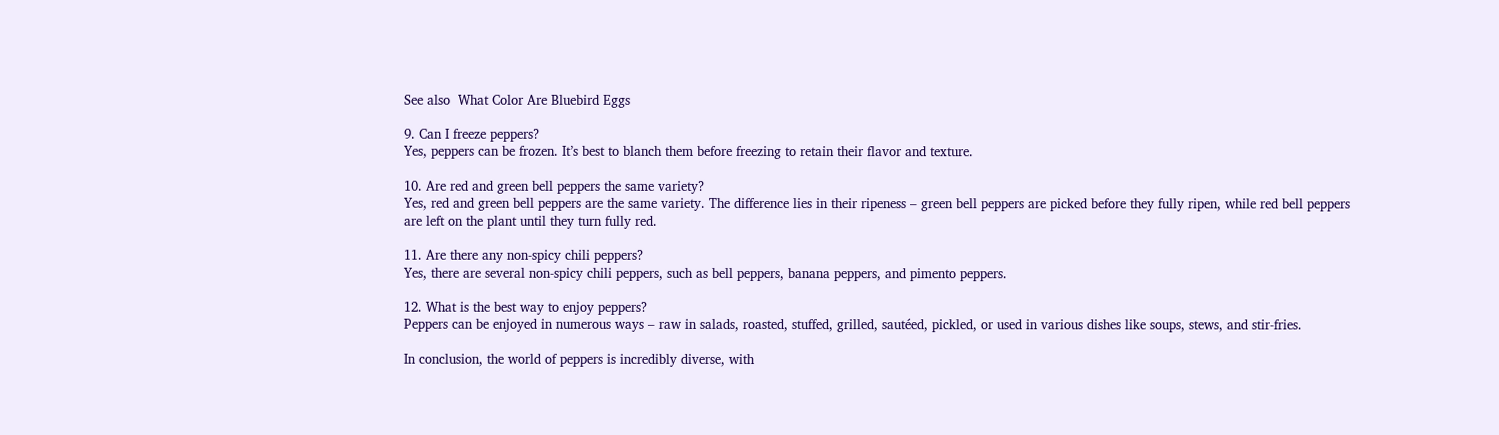See also  What Color Are Bluebird Eggs

9. Can I freeze peppers?
Yes, peppers can be frozen. It’s best to blanch them before freezing to retain their flavor and texture.

10. Are red and green bell peppers the same variety?
Yes, red and green bell peppers are the same variety. The difference lies in their ripeness – green bell peppers are picked before they fully ripen, while red bell peppers are left on the plant until they turn fully red.

11. Are there any non-spicy chili peppers?
Yes, there are several non-spicy chili peppers, such as bell peppers, banana peppers, and pimento peppers.

12. What is the best way to enjoy peppers?
Peppers can be enjoyed in numerous ways – raw in salads, roasted, stuffed, grilled, sautéed, pickled, or used in various dishes like soups, stews, and stir-fries.

In conclusion, the world of peppers is incredibly diverse, with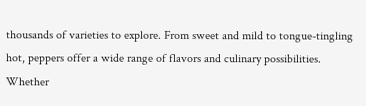thousands of varieties to explore. From sweet and mild to tongue-tingling hot, peppers offer a wide range of flavors and culinary possibilities. Whether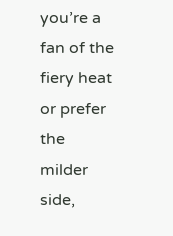you’re a fan of the fiery heat or prefer the milder side,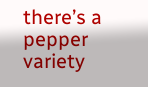there’s a pepper variety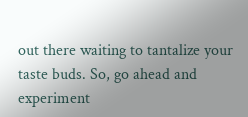out there waiting to tantalize your taste buds. So, go ahead and experiment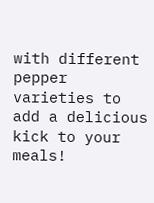with different pepper varieties to add a delicious kick to your meals!